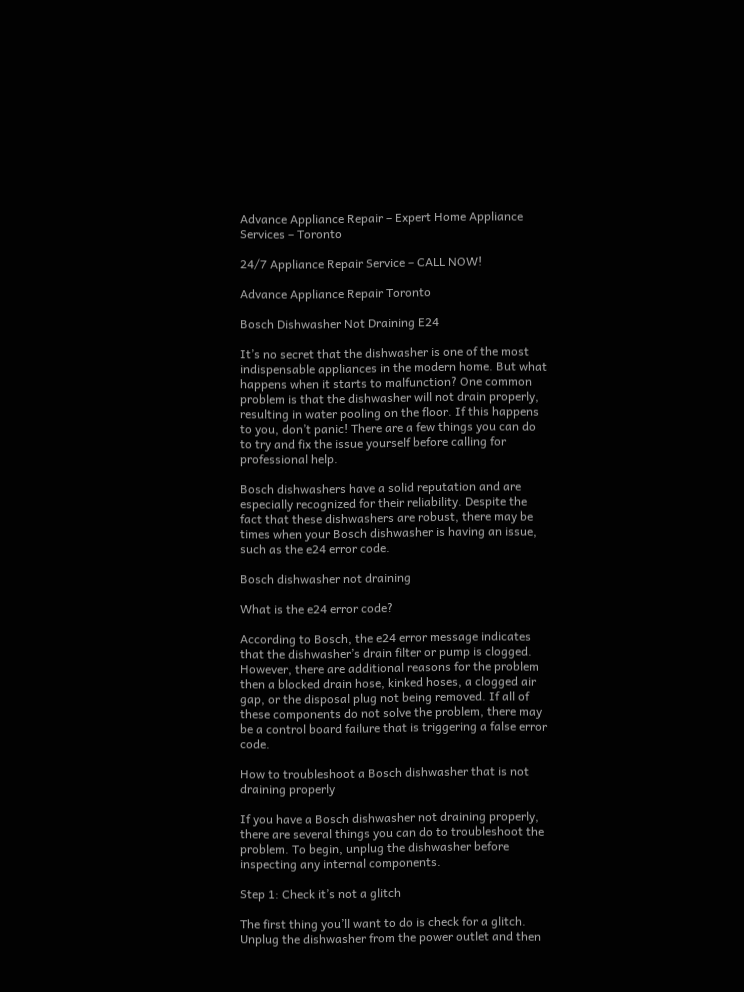Advance Appliance Repair – Expert Home Appliance Services – Toronto

24/7 Appliance Repair Service – CALL NOW!

Advance Appliance Repair Toronto

Bosch Dishwasher Not Draining E24

It’s no secret that the dishwasher is one of the most indispensable appliances in the modern home. But what happens when it starts to malfunction? One common problem is that the dishwasher will not drain properly, resulting in water pooling on the floor. If this happens to you, don’t panic! There are a few things you can do to try and fix the issue yourself before calling for professional help.

Bosch dishwashers have a solid reputation and are especially recognized for their reliability. Despite the fact that these dishwashers are robust, there may be times when your Bosch dishwasher is having an issue, such as the e24 error code.

Bosch dishwasher not draining

What is the e24 error code?

According to Bosch, the e24 error message indicates that the dishwasher’s drain filter or pump is clogged. However, there are additional reasons for the problem then a blocked drain hose, kinked hoses, a clogged air gap, or the disposal plug not being removed. If all of these components do not solve the problem, there may be a control board failure that is triggering a false error code.

How to troubleshoot a Bosch dishwasher that is not draining properly

If you have a Bosch dishwasher not draining properly, there are several things you can do to troubleshoot the problem. To begin, unplug the dishwasher before inspecting any internal components.

Step 1: Check it’s not a glitch

The first thing you’ll want to do is check for a glitch. Unplug the dishwasher from the power outlet and then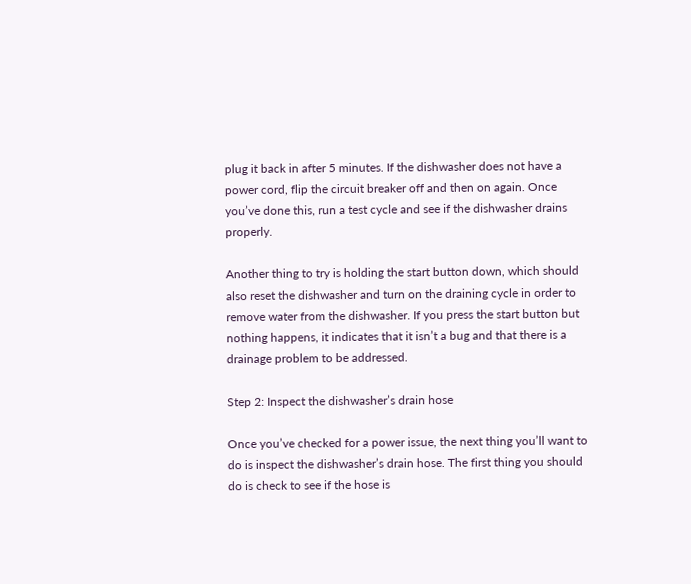plug it back in after 5 minutes. If the dishwasher does not have a power cord, flip the circuit breaker off and then on again. Once you’ve done this, run a test cycle and see if the dishwasher drains properly.

Another thing to try is holding the start button down, which should also reset the dishwasher and turn on the draining cycle in order to remove water from the dishwasher. If you press the start button but nothing happens, it indicates that it isn’t a bug and that there is a drainage problem to be addressed.

Step 2: Inspect the dishwasher’s drain hose

Once you’ve checked for a power issue, the next thing you’ll want to do is inspect the dishwasher’s drain hose. The first thing you should do is check to see if the hose is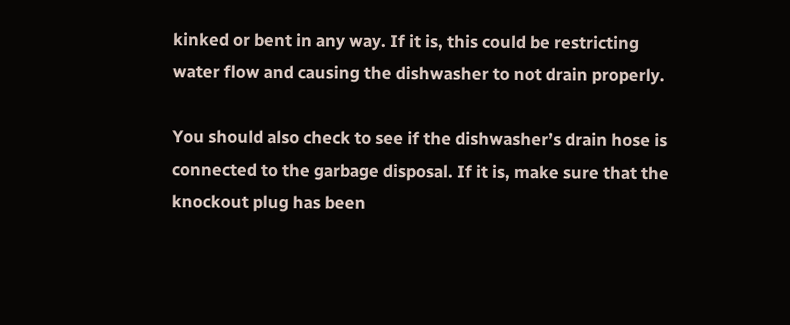kinked or bent in any way. If it is, this could be restricting water flow and causing the dishwasher to not drain properly.

You should also check to see if the dishwasher’s drain hose is connected to the garbage disposal. If it is, make sure that the knockout plug has been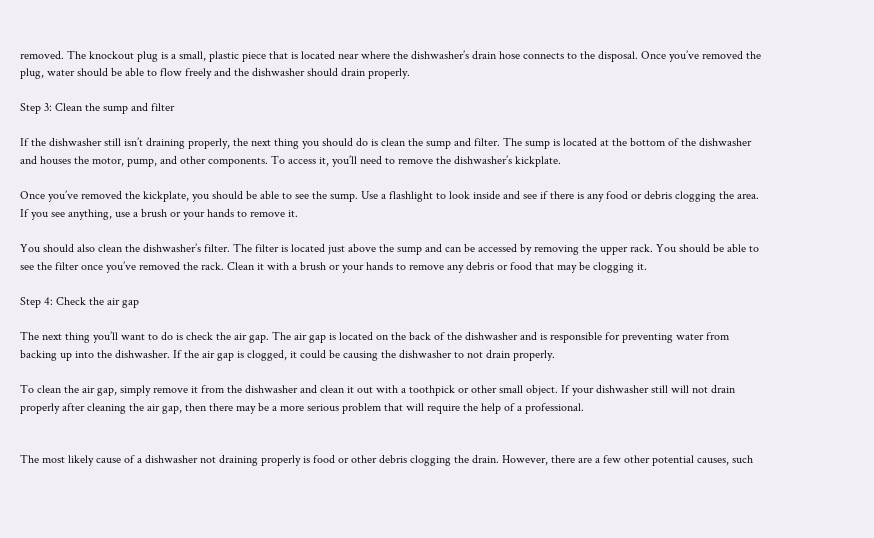removed. The knockout plug is a small, plastic piece that is located near where the dishwasher’s drain hose connects to the disposal. Once you’ve removed the plug, water should be able to flow freely and the dishwasher should drain properly.

Step 3: Clean the sump and filter

If the dishwasher still isn’t draining properly, the next thing you should do is clean the sump and filter. The sump is located at the bottom of the dishwasher and houses the motor, pump, and other components. To access it, you’ll need to remove the dishwasher’s kickplate.

Once you’ve removed the kickplate, you should be able to see the sump. Use a flashlight to look inside and see if there is any food or debris clogging the area. If you see anything, use a brush or your hands to remove it.

You should also clean the dishwasher’s filter. The filter is located just above the sump and can be accessed by removing the upper rack. You should be able to see the filter once you’ve removed the rack. Clean it with a brush or your hands to remove any debris or food that may be clogging it.

Step 4: Check the air gap

The next thing you’ll want to do is check the air gap. The air gap is located on the back of the dishwasher and is responsible for preventing water from backing up into the dishwasher. If the air gap is clogged, it could be causing the dishwasher to not drain properly.

To clean the air gap, simply remove it from the dishwasher and clean it out with a toothpick or other small object. If your dishwasher still will not drain properly after cleaning the air gap, then there may be a more serious problem that will require the help of a professional.


The most likely cause of a dishwasher not draining properly is food or other debris clogging the drain. However, there are a few other potential causes, such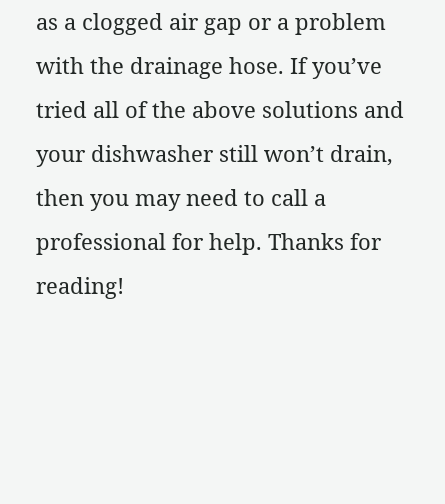as a clogged air gap or a problem with the drainage hose. If you’ve tried all of the above solutions and your dishwasher still won’t drain, then you may need to call a professional for help. Thanks for reading!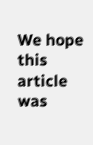We hope this article was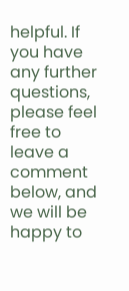helpful. If you have any further questions, please feel free to leave a comment below, and we will be happy to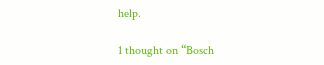help.

1 thought on “Bosch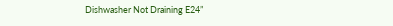Dishwasher Not Draining E24”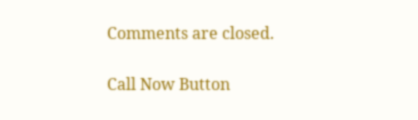Comments are closed.

Call Now Button